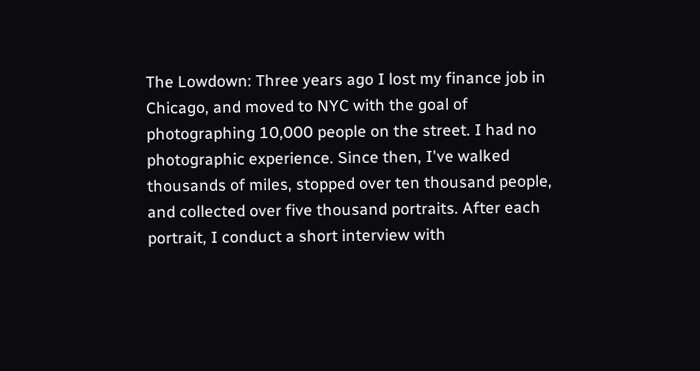The Lowdown: Three years ago I lost my finance job in Chicago, and moved to NYC with the goal of photographing 10,000 people on the street. I had no photographic experience. Since then, I've walked thousands of miles, stopped over ten thousand people, and collected over five thousand portraits. After each portrait, I conduct a short interview with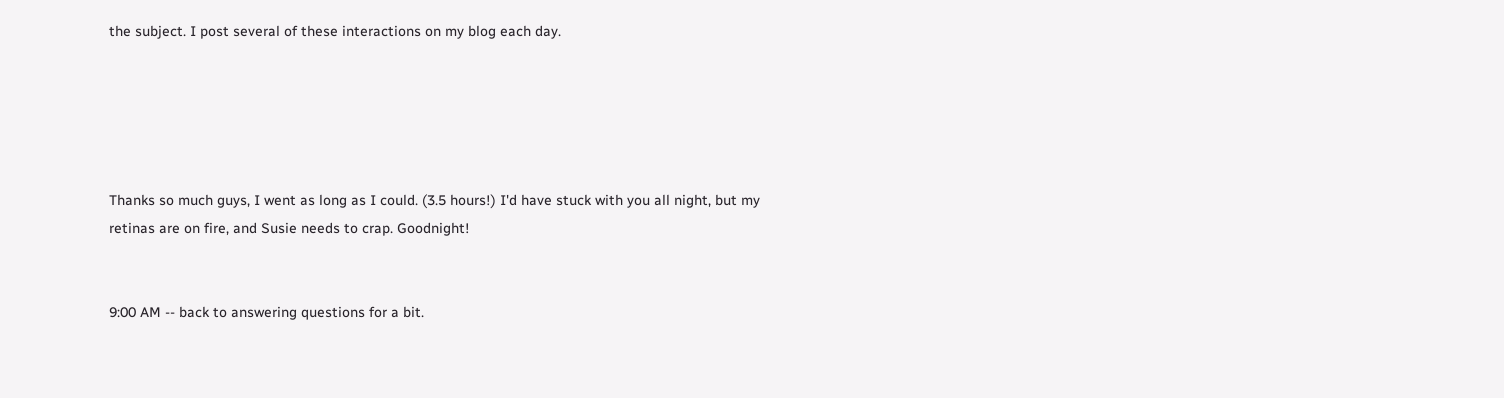the subject. I post several of these interactions on my blog each day.





Thanks so much guys, I went as long as I could. (3.5 hours!) I'd have stuck with you all night, but my retinas are on fire, and Susie needs to crap. Goodnight!


9:00 AM -- back to answering questions for a bit.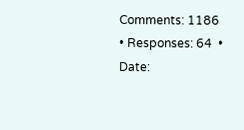Comments: 1186 • Responses: 64  • Date: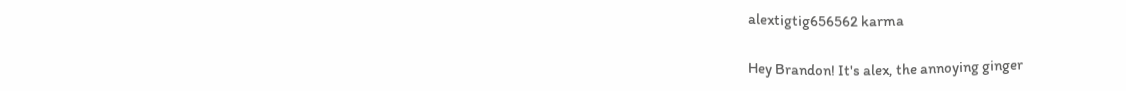alextigtig656562 karma

Hey Brandon! It's alex, the annoying ginger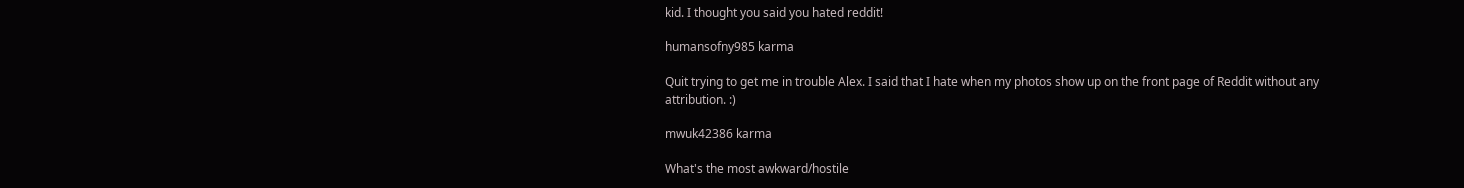kid. I thought you said you hated reddit!

humansofny985 karma

Quit trying to get me in trouble Alex. I said that I hate when my photos show up on the front page of Reddit without any attribution. :)

mwuk42386 karma

What's the most awkward/hostile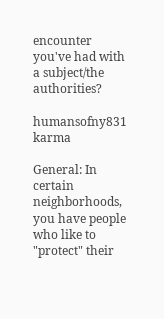encounter you've had with a subject/the authorities?

humansofny831 karma

General: In certain neighborhoods, you have people who like to "protect" their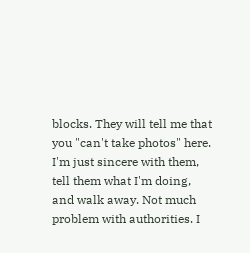blocks. They will tell me that you "can't take photos" here. I'm just sincere with them, tell them what I'm doing, and walk away. Not much problem with authorities. I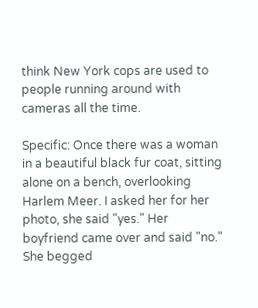think New York cops are used to people running around with cameras all the time.

Specific: Once there was a woman in a beautiful black fur coat, sitting alone on a bench, overlooking Harlem Meer. I asked her for her photo, she said "yes." Her boyfriend came over and said "no." She begged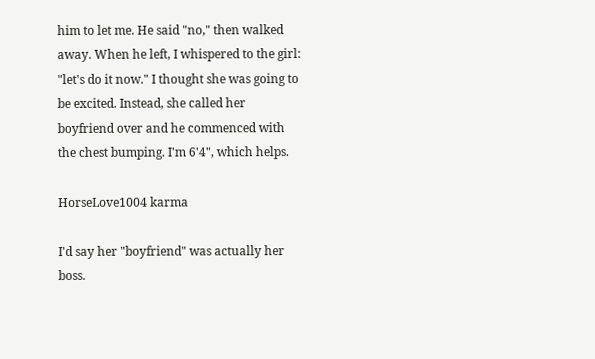him to let me. He said "no," then walked away. When he left, I whispered to the girl: "let's do it now." I thought she was going to be excited. Instead, she called her boyfriend over and he commenced with the chest bumping. I'm 6'4", which helps.

HorseLove1004 karma

I'd say her "boyfriend" was actually her boss.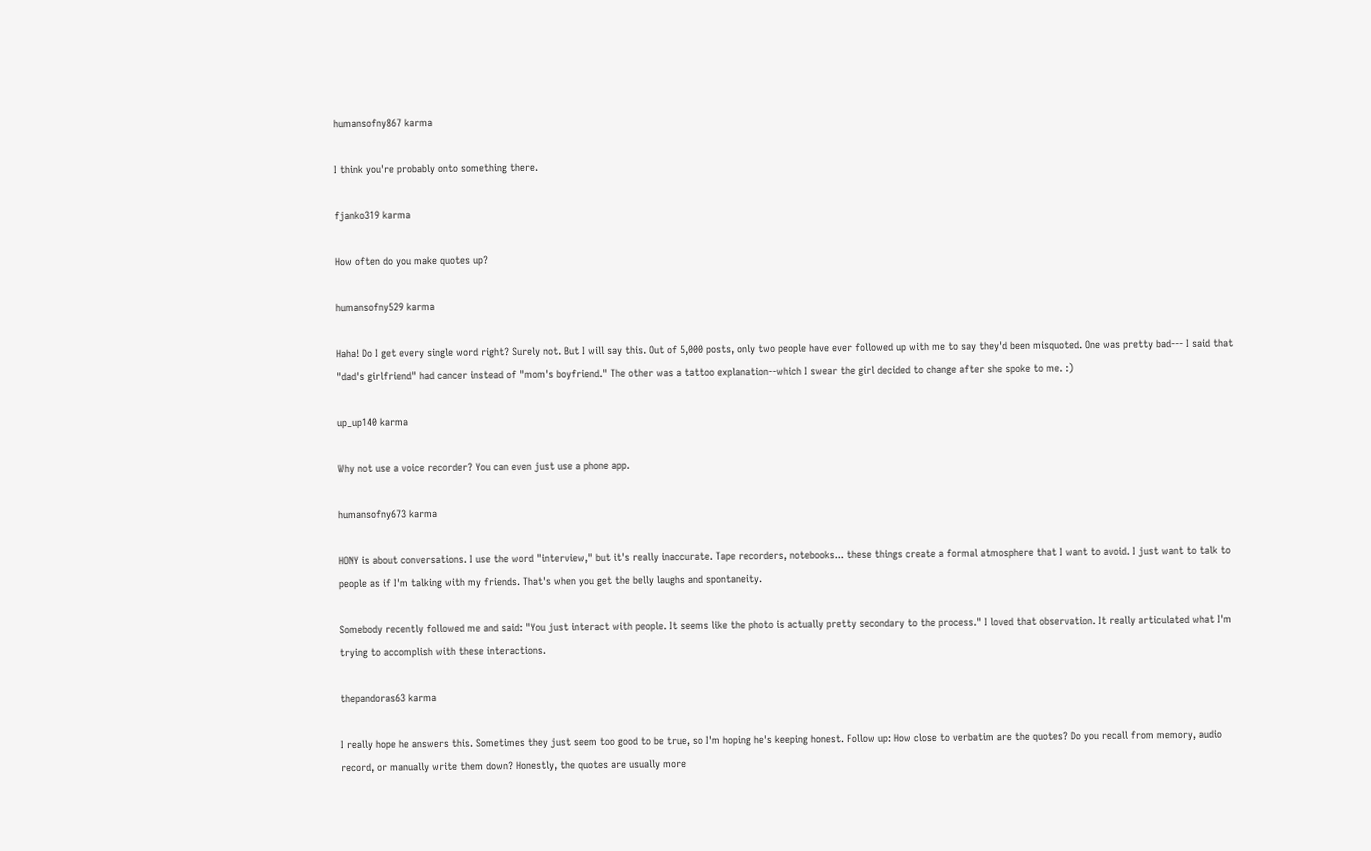humansofny867 karma

I think you're probably onto something there.

fjanko319 karma

How often do you make quotes up?

humansofny529 karma

Haha! Do I get every single word right? Surely not. But I will say this. Out of 5,000 posts, only two people have ever followed up with me to say they'd been misquoted. One was pretty bad--- I said that "dad's girlfriend" had cancer instead of "mom's boyfriend." The other was a tattoo explanation--which I swear the girl decided to change after she spoke to me. :)

up_up140 karma

Why not use a voice recorder? You can even just use a phone app.

humansofny673 karma

HONY is about conversations. I use the word "interview," but it's really inaccurate. Tape recorders, notebooks... these things create a formal atmosphere that I want to avoid. I just want to talk to people as if I'm talking with my friends. That's when you get the belly laughs and spontaneity.

Somebody recently followed me and said: "You just interact with people. It seems like the photo is actually pretty secondary to the process." I loved that observation. It really articulated what I'm trying to accomplish with these interactions.

thepandoras63 karma

I really hope he answers this. Sometimes they just seem too good to be true, so I'm hoping he's keeping honest. Follow up: How close to verbatim are the quotes? Do you recall from memory, audio record, or manually write them down? Honestly, the quotes are usually more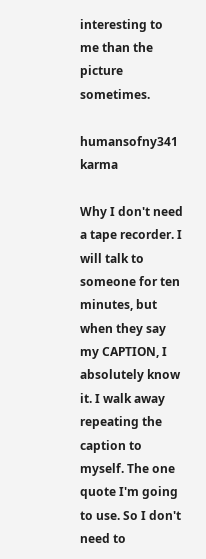interesting to me than the picture sometimes.

humansofny341 karma

Why I don't need a tape recorder. I will talk to someone for ten minutes, but when they say my CAPTION, I absolutely know it. I walk away repeating the caption to myself. The one quote I'm going to use. So I don't need to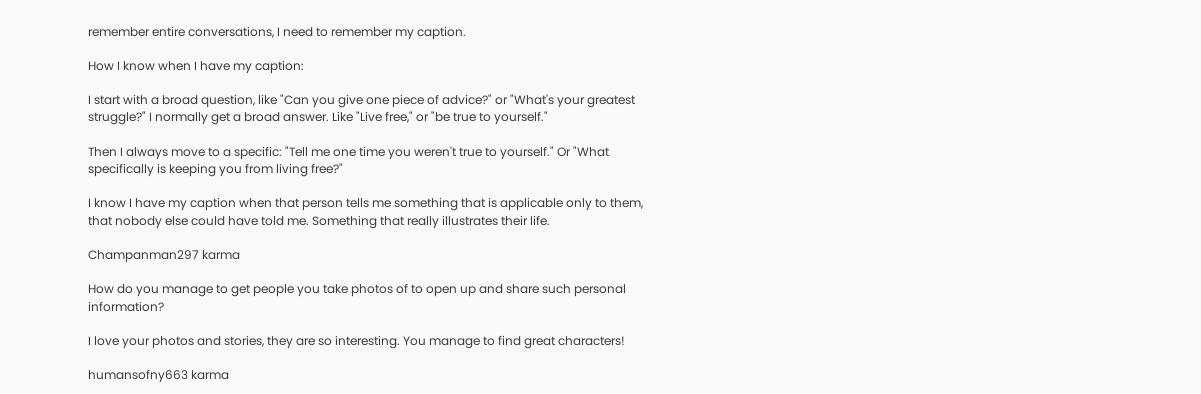remember entire conversations, I need to remember my caption.

How I know when I have my caption:

I start with a broad question, like "Can you give one piece of advice?" or "What's your greatest struggle?" I normally get a broad answer. Like "Live free," or "be true to yourself."

Then I always move to a specific: "Tell me one time you weren't true to yourself." Or "What specifically is keeping you from living free?"

I know I have my caption when that person tells me something that is applicable only to them, that nobody else could have told me. Something that really illustrates their life.

Champanman297 karma

How do you manage to get people you take photos of to open up and share such personal information?

I love your photos and stories, they are so interesting. You manage to find great characters!

humansofny663 karma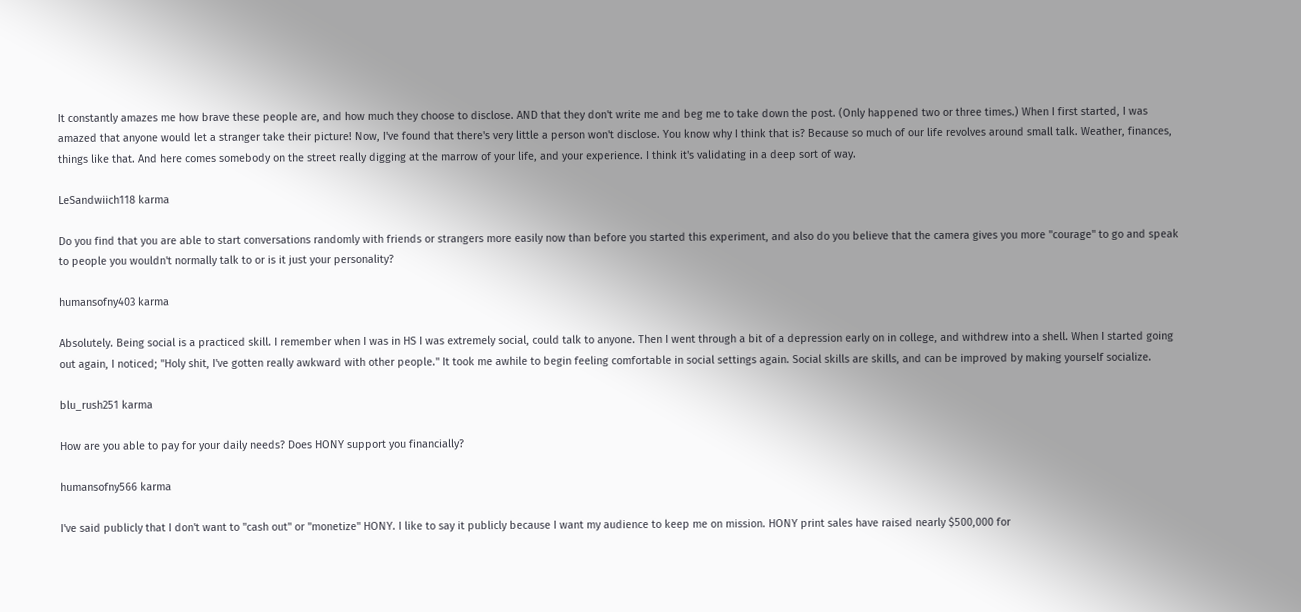It constantly amazes me how brave these people are, and how much they choose to disclose. AND that they don't write me and beg me to take down the post. (Only happened two or three times.) When I first started, I was amazed that anyone would let a stranger take their picture! Now, I've found that there's very little a person won't disclose. You know why I think that is? Because so much of our life revolves around small talk. Weather, finances, things like that. And here comes somebody on the street really digging at the marrow of your life, and your experience. I think it's validating in a deep sort of way.

LeSandwiich118 karma

Do you find that you are able to start conversations randomly with friends or strangers more easily now than before you started this experiment, and also do you believe that the camera gives you more "courage" to go and speak to people you wouldn't normally talk to or is it just your personality?

humansofny403 karma

Absolutely. Being social is a practiced skill. I remember when I was in HS I was extremely social, could talk to anyone. Then I went through a bit of a depression early on in college, and withdrew into a shell. When I started going out again, I noticed; "Holy shit, I've gotten really awkward with other people." It took me awhile to begin feeling comfortable in social settings again. Social skills are skills, and can be improved by making yourself socialize.

blu_rush251 karma

How are you able to pay for your daily needs? Does HONY support you financially?

humansofny566 karma

I've said publicly that I don't want to "cash out" or "monetize" HONY. I like to say it publicly because I want my audience to keep me on mission. HONY print sales have raised nearly $500,000 for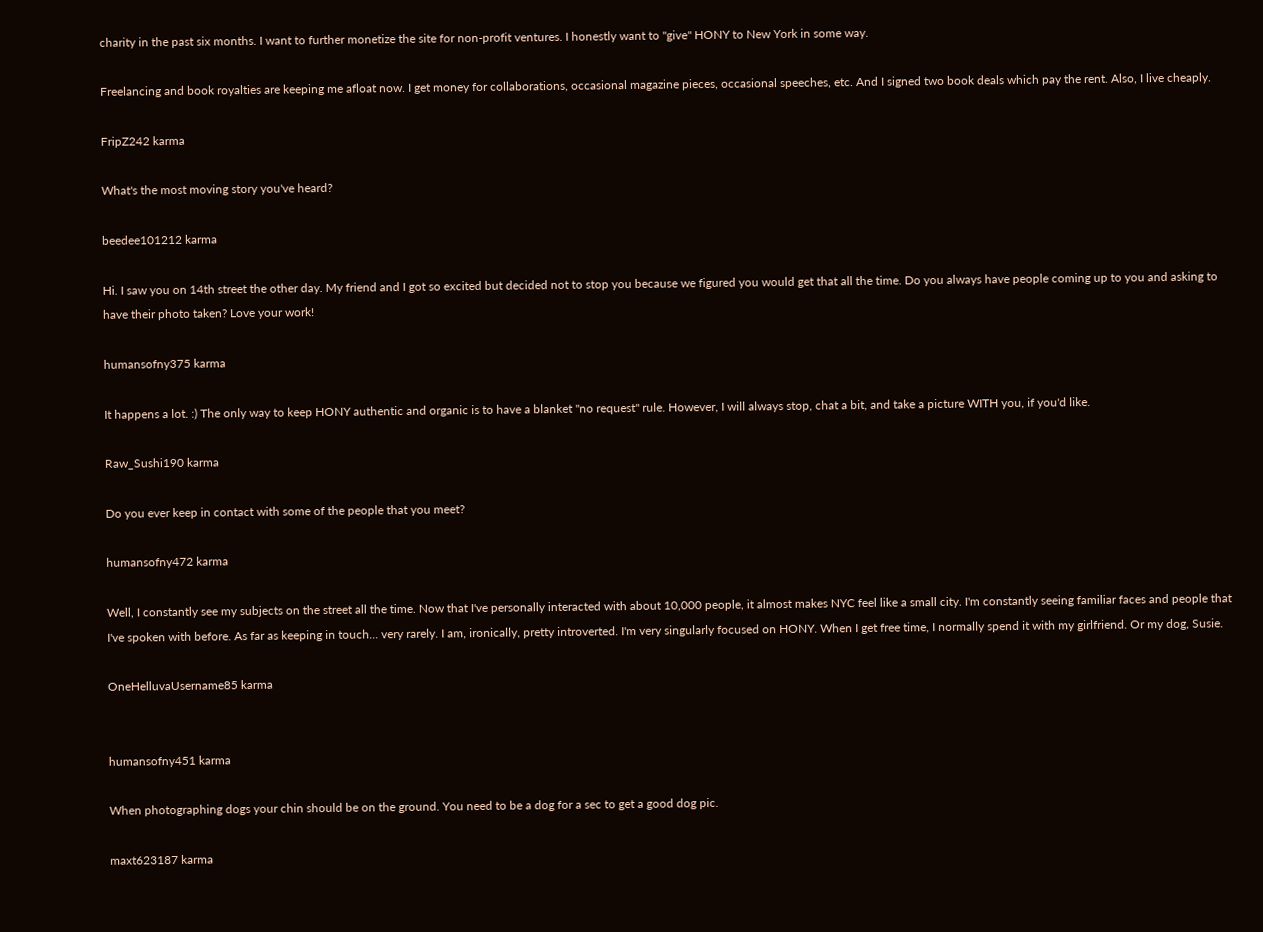charity in the past six months. I want to further monetize the site for non-profit ventures. I honestly want to "give" HONY to New York in some way.

Freelancing and book royalties are keeping me afloat now. I get money for collaborations, occasional magazine pieces, occasional speeches, etc. And I signed two book deals which pay the rent. Also, I live cheaply.

FripZ242 karma

What's the most moving story you've heard?

beedee101212 karma

Hi. I saw you on 14th street the other day. My friend and I got so excited but decided not to stop you because we figured you would get that all the time. Do you always have people coming up to you and asking to have their photo taken? Love your work!

humansofny375 karma

It happens a lot. :) The only way to keep HONY authentic and organic is to have a blanket "no request" rule. However, I will always stop, chat a bit, and take a picture WITH you, if you'd like.

Raw_Sushi190 karma

Do you ever keep in contact with some of the people that you meet?

humansofny472 karma

Well, I constantly see my subjects on the street all the time. Now that I've personally interacted with about 10,000 people, it almost makes NYC feel like a small city. I'm constantly seeing familiar faces and people that I've spoken with before. As far as keeping in touch... very rarely. I am, ironically, pretty introverted. I'm very singularly focused on HONY. When I get free time, I normally spend it with my girlfriend. Or my dog, Susie.

OneHelluvaUsername85 karma


humansofny451 karma

When photographing dogs your chin should be on the ground. You need to be a dog for a sec to get a good dog pic.

maxt623187 karma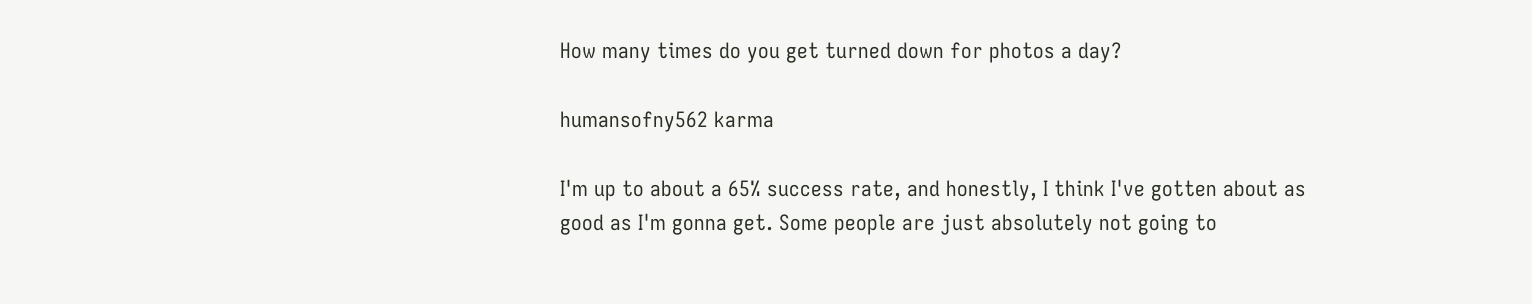How many times do you get turned down for photos a day?

humansofny562 karma

I'm up to about a 65% success rate, and honestly, I think I've gotten about as good as I'm gonna get. Some people are just absolutely not going to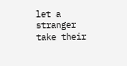let a stranger take their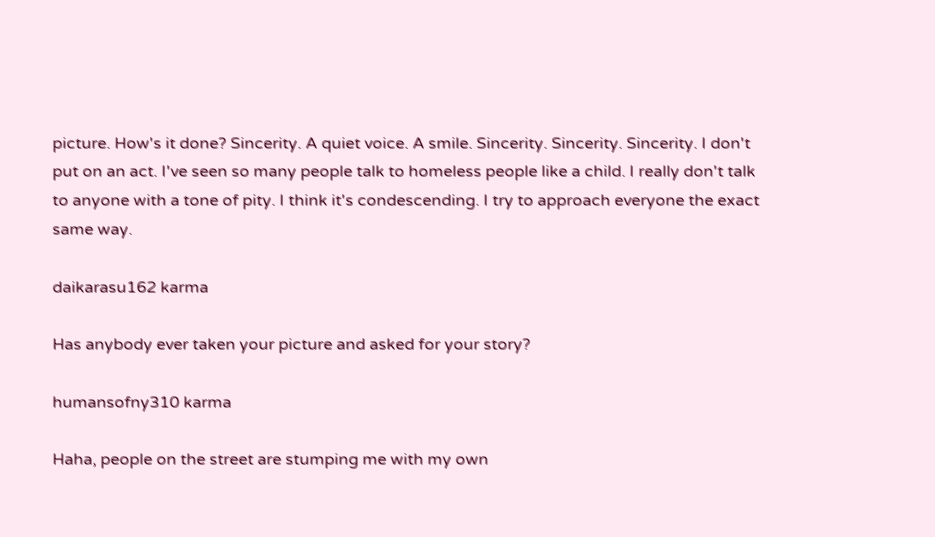picture. How's it done? Sincerity. A quiet voice. A smile. Sincerity. Sincerity. Sincerity. I don't put on an act. I've seen so many people talk to homeless people like a child. I really don't talk to anyone with a tone of pity. I think it's condescending. I try to approach everyone the exact same way.

daikarasu162 karma

Has anybody ever taken your picture and asked for your story?

humansofny310 karma

Haha, people on the street are stumping me with my own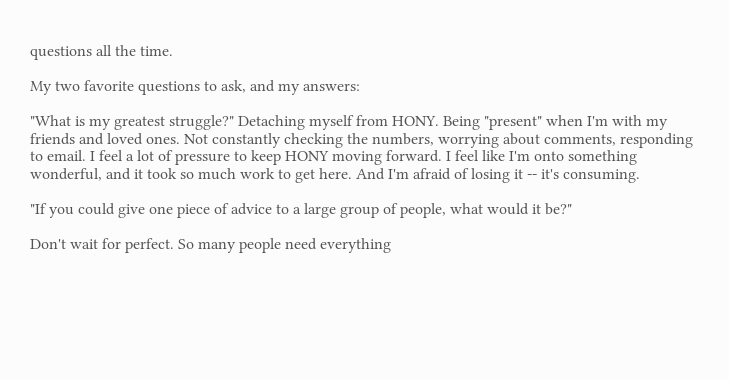questions all the time.

My two favorite questions to ask, and my answers:

"What is my greatest struggle?" Detaching myself from HONY. Being "present" when I'm with my friends and loved ones. Not constantly checking the numbers, worrying about comments, responding to email. I feel a lot of pressure to keep HONY moving forward. I feel like I'm onto something wonderful, and it took so much work to get here. And I'm afraid of losing it -- it's consuming.

"If you could give one piece of advice to a large group of people, what would it be?"

Don't wait for perfect. So many people need everything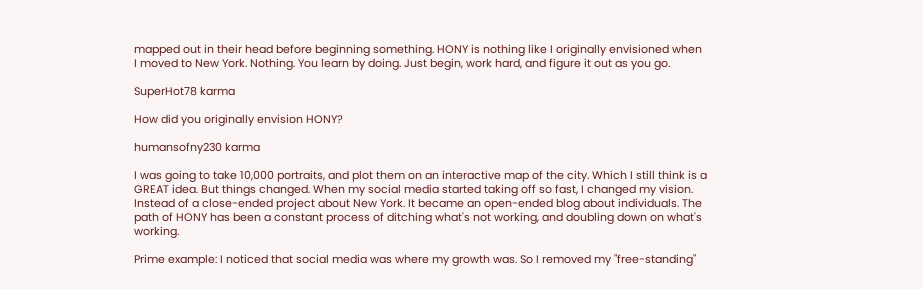mapped out in their head before beginning something. HONY is nothing like I originally envisioned when I moved to New York. Nothing. You learn by doing. Just begin, work hard, and figure it out as you go.

SuperHot78 karma

How did you originally envision HONY?

humansofny230 karma

I was going to take 10,000 portraits, and plot them on an interactive map of the city. Which I still think is a GREAT idea. But things changed. When my social media started taking off so fast, I changed my vision. Instead of a close-ended project about New York. It became an open-ended blog about individuals. The path of HONY has been a constant process of ditching what's not working, and doubling down on what's working.

Prime example: I noticed that social media was where my growth was. So I removed my "free-standing"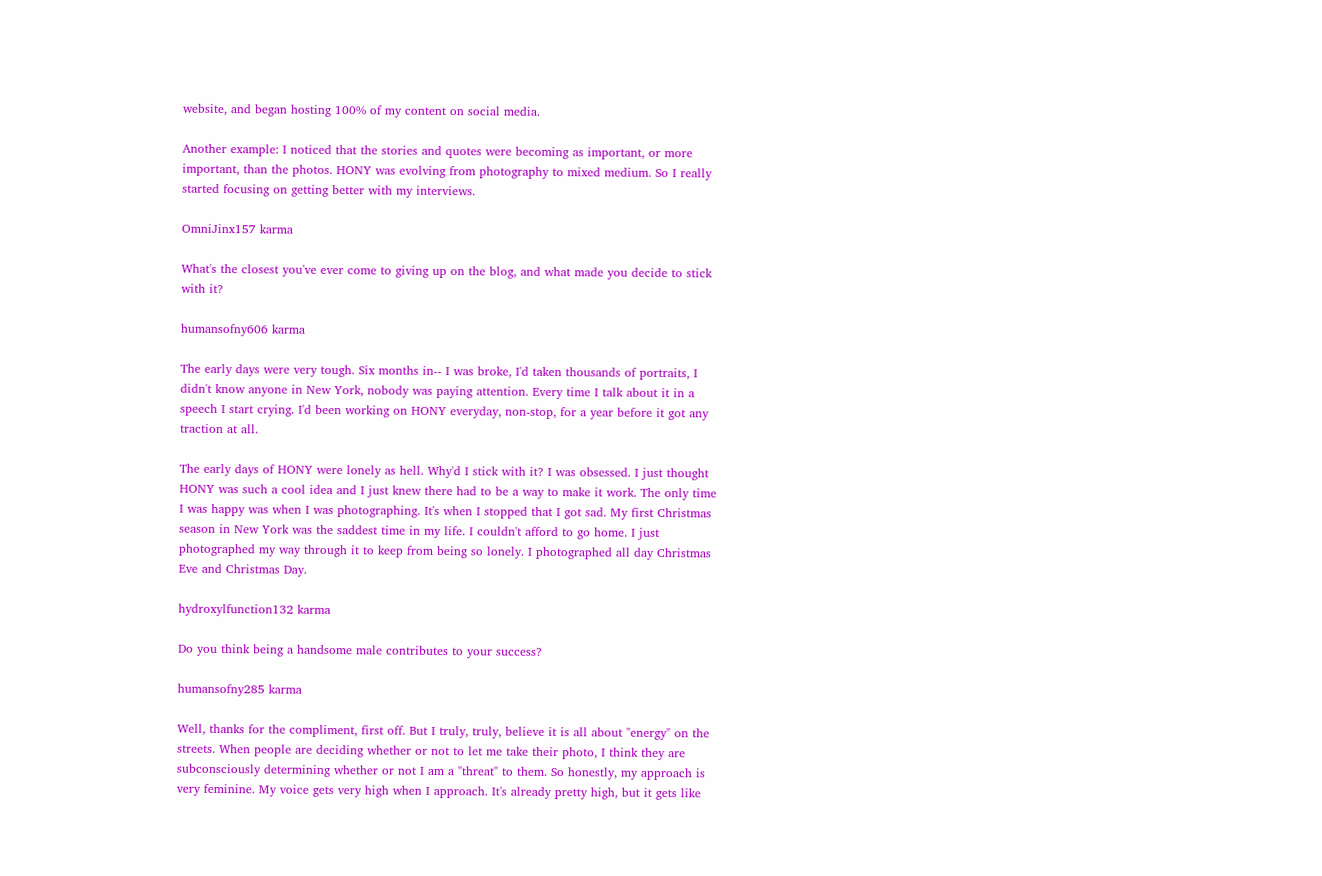website, and began hosting 100% of my content on social media.

Another example: I noticed that the stories and quotes were becoming as important, or more important, than the photos. HONY was evolving from photography to mixed medium. So I really started focusing on getting better with my interviews.

OmniJinx157 karma

What's the closest you've ever come to giving up on the blog, and what made you decide to stick with it?

humansofny606 karma

The early days were very tough. Six months in-- I was broke, I'd taken thousands of portraits, I didn't know anyone in New York, nobody was paying attention. Every time I talk about it in a speech I start crying. I'd been working on HONY everyday, non-stop, for a year before it got any traction at all.

The early days of HONY were lonely as hell. Why'd I stick with it? I was obsessed. I just thought HONY was such a cool idea and I just knew there had to be a way to make it work. The only time I was happy was when I was photographing. It's when I stopped that I got sad. My first Christmas season in New York was the saddest time in my life. I couldn't afford to go home. I just photographed my way through it to keep from being so lonely. I photographed all day Christmas Eve and Christmas Day.

hydroxylfunction132 karma

Do you think being a handsome male contributes to your success?

humansofny285 karma

Well, thanks for the compliment, first off. But I truly, truly, believe it is all about "energy" on the streets. When people are deciding whether or not to let me take their photo, I think they are subconsciously determining whether or not I am a "threat" to them. So honestly, my approach is very feminine. My voice gets very high when I approach. It's already pretty high, but it gets like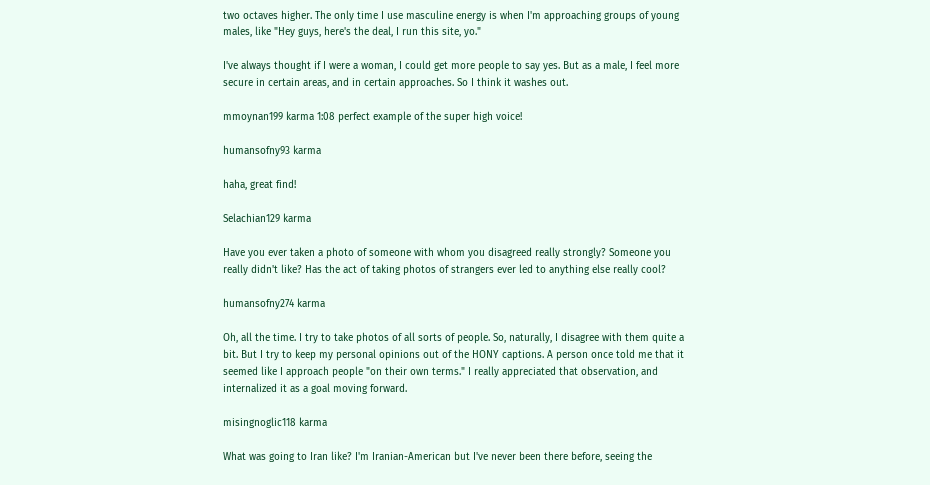two octaves higher. The only time I use masculine energy is when I'm approaching groups of young males, like "Hey guys, here's the deal, I run this site, yo."

I've always thought if I were a woman, I could get more people to say yes. But as a male, I feel more secure in certain areas, and in certain approaches. So I think it washes out.

mmoynan199 karma 1:08 perfect example of the super high voice!

humansofny93 karma

haha, great find!

Selachian129 karma

Have you ever taken a photo of someone with whom you disagreed really strongly? Someone you really didn't like? Has the act of taking photos of strangers ever led to anything else really cool?

humansofny274 karma

Oh, all the time. I try to take photos of all sorts of people. So, naturally, I disagree with them quite a bit. But I try to keep my personal opinions out of the HONY captions. A person once told me that it seemed like I approach people "on their own terms." I really appreciated that observation, and internalized it as a goal moving forward.

misingnoglic118 karma

What was going to Iran like? I'm Iranian-American but I've never been there before, seeing the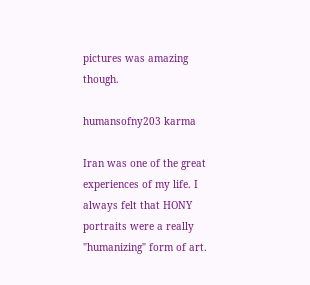pictures was amazing though.

humansofny203 karma

Iran was one of the great experiences of my life. I always felt that HONY portraits were a really "humanizing" form of art.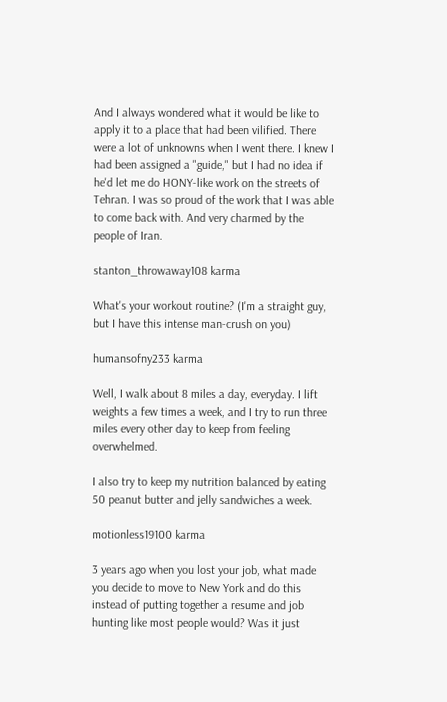And I always wondered what it would be like to apply it to a place that had been vilified. There were a lot of unknowns when I went there. I knew I had been assigned a "guide," but I had no idea if he'd let me do HONY-like work on the streets of Tehran. I was so proud of the work that I was able to come back with. And very charmed by the people of Iran.

stanton_throwaway108 karma

What's your workout routine? (I'm a straight guy, but I have this intense man-crush on you)

humansofny233 karma

Well, I walk about 8 miles a day, everyday. I lift weights a few times a week, and I try to run three miles every other day to keep from feeling overwhelmed.

I also try to keep my nutrition balanced by eating 50 peanut butter and jelly sandwiches a week.

motionless19100 karma

3 years ago when you lost your job, what made you decide to move to New York and do this instead of putting together a resume and job hunting like most people would? Was it just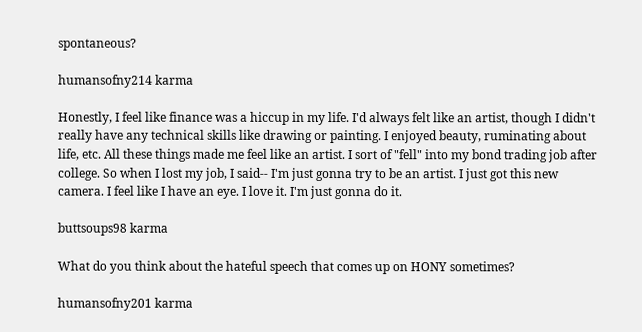spontaneous?

humansofny214 karma

Honestly, I feel like finance was a hiccup in my life. I'd always felt like an artist, though I didn't really have any technical skills like drawing or painting. I enjoyed beauty, ruminating about life, etc. All these things made me feel like an artist. I sort of "fell" into my bond trading job after college. So when I lost my job, I said-- I'm just gonna try to be an artist. I just got this new camera. I feel like I have an eye. I love it. I'm just gonna do it.

buttsoups98 karma

What do you think about the hateful speech that comes up on HONY sometimes?

humansofny201 karma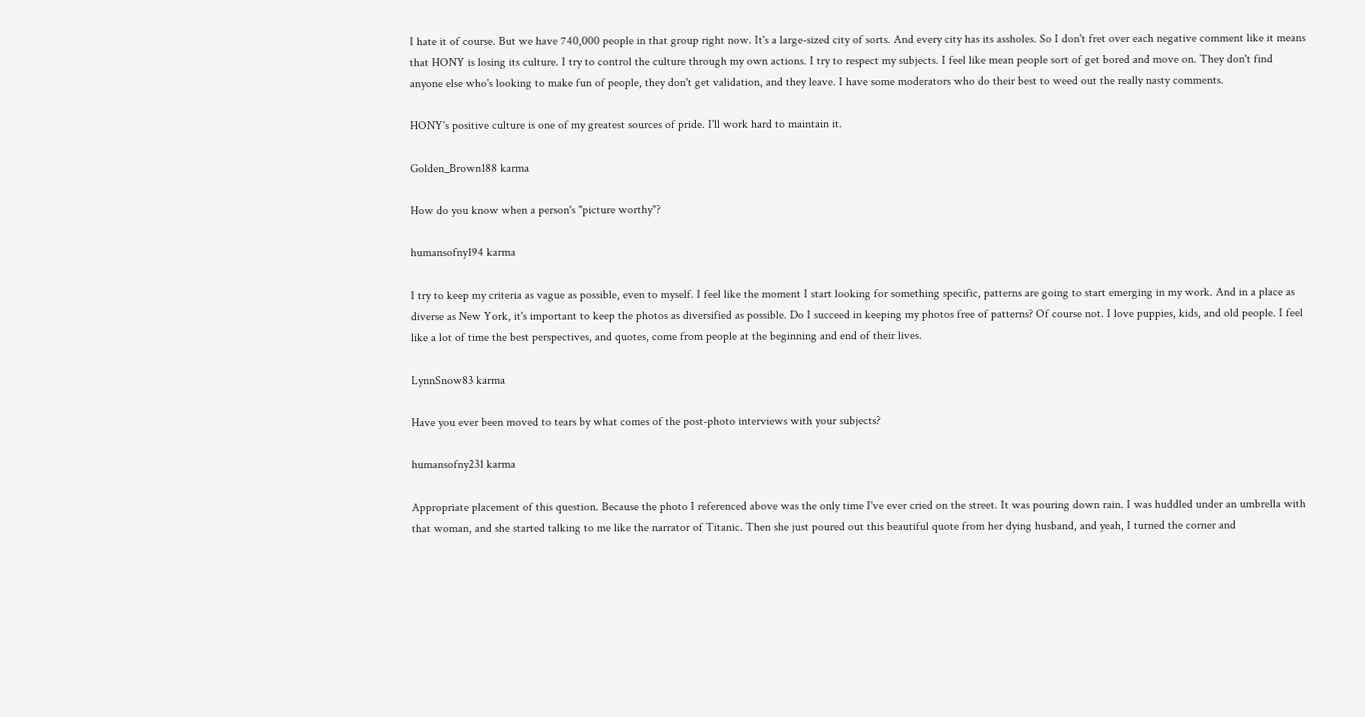I hate it of course. But we have 740,000 people in that group right now. It's a large-sized city of sorts. And every city has its assholes. So I don't fret over each negative comment like it means that HONY is losing its culture. I try to control the culture through my own actions. I try to respect my subjects. I feel like mean people sort of get bored and move on. They don't find anyone else who's looking to make fun of people, they don't get validation, and they leave. I have some moderators who do their best to weed out the really nasty comments.

HONY's positive culture is one of my greatest sources of pride. I'll work hard to maintain it.

Golden_Brown188 karma

How do you know when a person's "picture worthy"?

humansofny194 karma

I try to keep my criteria as vague as possible, even to myself. I feel like the moment I start looking for something specific, patterns are going to start emerging in my work. And in a place as diverse as New York, it's important to keep the photos as diversified as possible. Do I succeed in keeping my photos free of patterns? Of course not. I love puppies, kids, and old people. I feel like a lot of time the best perspectives, and quotes, come from people at the beginning and end of their lives.

LynnSnow83 karma

Have you ever been moved to tears by what comes of the post-photo interviews with your subjects?

humansofny231 karma

Appropriate placement of this question. Because the photo I referenced above was the only time I've ever cried on the street. It was pouring down rain. I was huddled under an umbrella with that woman, and she started talking to me like the narrator of Titanic. Then she just poured out this beautiful quote from her dying husband, and yeah, I turned the corner and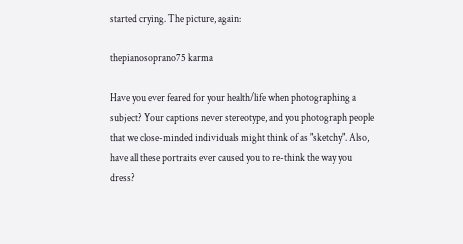started crying. The picture, again:

thepianosoprano75 karma

Have you ever feared for your health/life when photographing a subject? Your captions never stereotype, and you photograph people that we close-minded individuals might think of as "sketchy". Also, have all these portraits ever caused you to re-think the way you dress?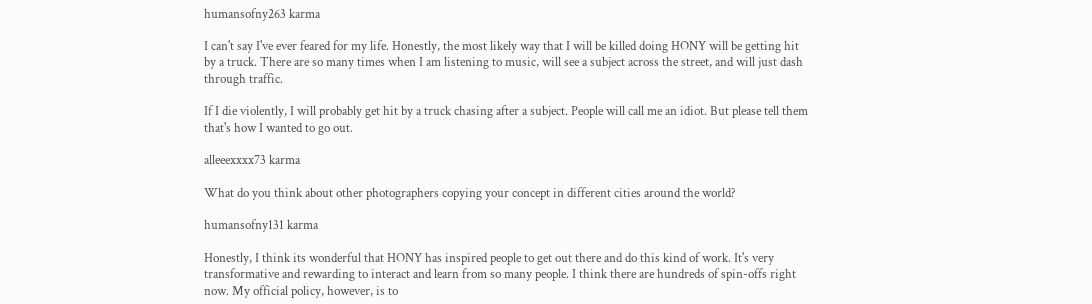humansofny263 karma

I can't say I've ever feared for my life. Honestly, the most likely way that I will be killed doing HONY will be getting hit by a truck. There are so many times when I am listening to music, will see a subject across the street, and will just dash through traffic.

If I die violently, I will probably get hit by a truck chasing after a subject. People will call me an idiot. But please tell them that's how I wanted to go out.

alleeexxxx73 karma

What do you think about other photographers copying your concept in different cities around the world?

humansofny131 karma

Honestly, I think its wonderful that HONY has inspired people to get out there and do this kind of work. It's very transformative and rewarding to interact and learn from so many people. I think there are hundreds of spin-offs right now. My official policy, however, is to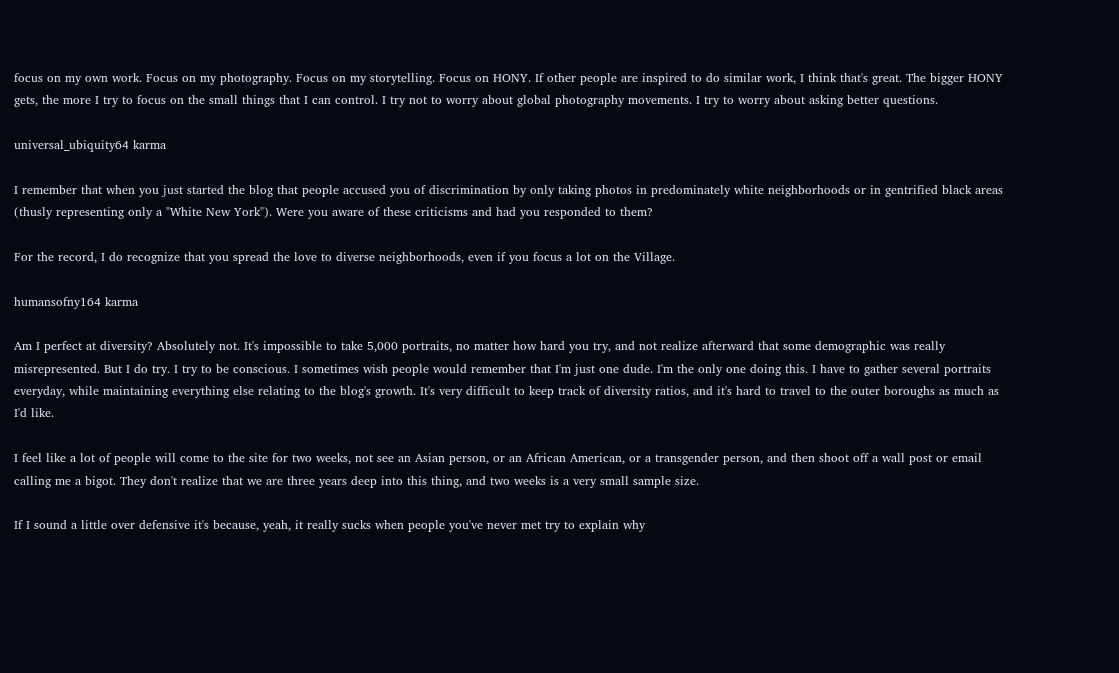focus on my own work. Focus on my photography. Focus on my storytelling. Focus on HONY. If other people are inspired to do similar work, I think that's great. The bigger HONY gets, the more I try to focus on the small things that I can control. I try not to worry about global photography movements. I try to worry about asking better questions.

universal_ubiquity64 karma

I remember that when you just started the blog that people accused you of discrimination by only taking photos in predominately white neighborhoods or in gentrified black areas (thusly representing only a "White New York"). Were you aware of these criticisms and had you responded to them?

For the record, I do recognize that you spread the love to diverse neighborhoods, even if you focus a lot on the Village.

humansofny164 karma

Am I perfect at diversity? Absolutely not. It's impossible to take 5,000 portraits, no matter how hard you try, and not realize afterward that some demographic was really misrepresented. But I do try. I try to be conscious. I sometimes wish people would remember that I'm just one dude. I'm the only one doing this. I have to gather several portraits everyday, while maintaining everything else relating to the blog's growth. It's very difficult to keep track of diversity ratios, and it's hard to travel to the outer boroughs as much as I'd like.

I feel like a lot of people will come to the site for two weeks, not see an Asian person, or an African American, or a transgender person, and then shoot off a wall post or email calling me a bigot. They don't realize that we are three years deep into this thing, and two weeks is a very small sample size.

If I sound a little over defensive it's because, yeah, it really sucks when people you've never met try to explain why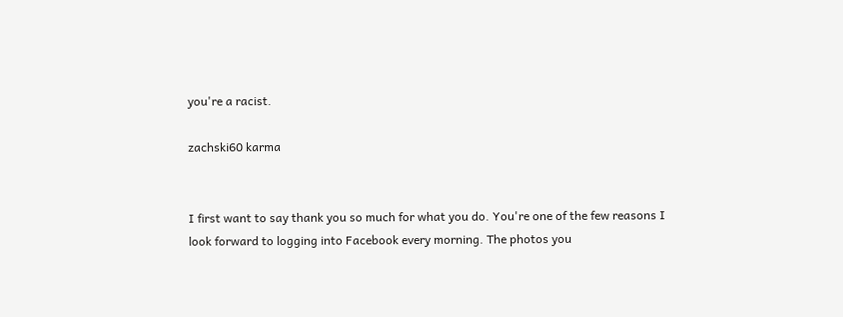you're a racist.

zachski60 karma


I first want to say thank you so much for what you do. You're one of the few reasons I look forward to logging into Facebook every morning. The photos you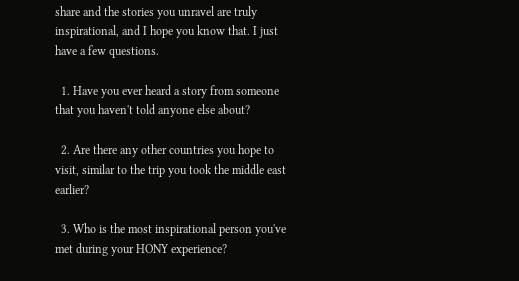share and the stories you unravel are truly inspirational, and I hope you know that. I just have a few questions.

  1. Have you ever heard a story from someone that you haven't told anyone else about?

  2. Are there any other countries you hope to visit, similar to the trip you took the middle east earlier?

  3. Who is the most inspirational person you've met during your HONY experience?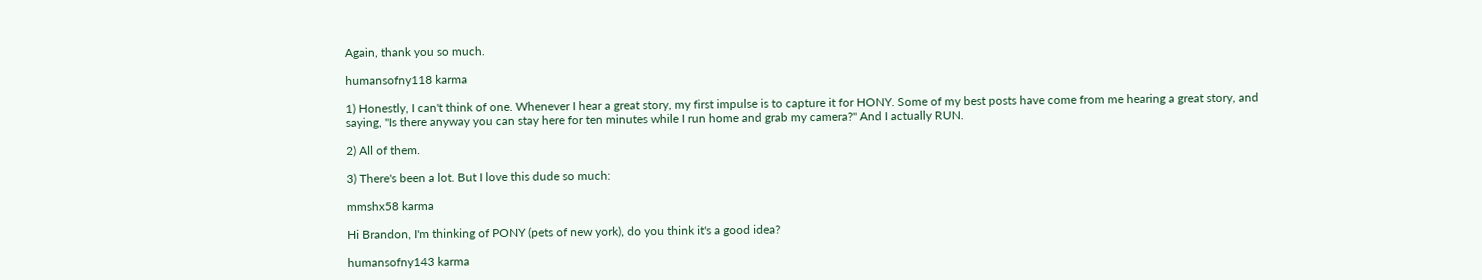Again, thank you so much.

humansofny118 karma

1) Honestly, I can't think of one. Whenever I hear a great story, my first impulse is to capture it for HONY. Some of my best posts have come from me hearing a great story, and saying, "Is there anyway you can stay here for ten minutes while I run home and grab my camera?" And I actually RUN.

2) All of them.

3) There's been a lot. But I love this dude so much:

mmshx58 karma

Hi Brandon, I'm thinking of PONY (pets of new york), do you think it's a good idea?

humansofny143 karma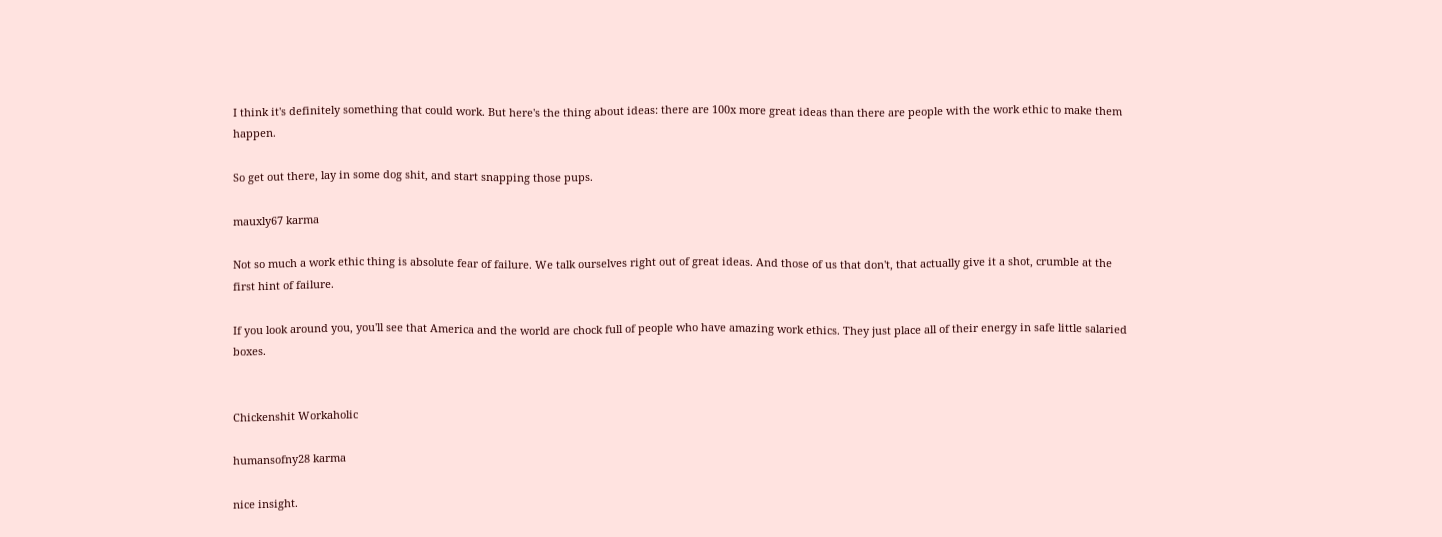I think it's definitely something that could work. But here's the thing about ideas: there are 100x more great ideas than there are people with the work ethic to make them happen.

So get out there, lay in some dog shit, and start snapping those pups.

mauxly67 karma

Not so much a work ethic thing is absolute fear of failure. We talk ourselves right out of great ideas. And those of us that don't, that actually give it a shot, crumble at the first hint of failure.

If you look around you, you'll see that America and the world are chock full of people who have amazing work ethics. They just place all of their energy in safe little salaried boxes.


Chickenshit Workaholic

humansofny28 karma

nice insight.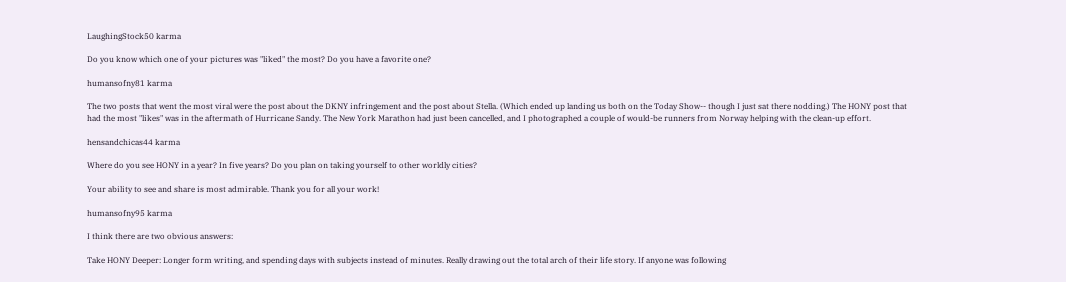LaughingStock50 karma

Do you know which one of your pictures was "liked" the most? Do you have a favorite one?

humansofny81 karma

The two posts that went the most viral were the post about the DKNY infringement and the post about Stella. (Which ended up landing us both on the Today Show-- though I just sat there nodding.) The HONY post that had the most "likes" was in the aftermath of Hurricane Sandy. The New York Marathon had just been cancelled, and I photographed a couple of would-be runners from Norway helping with the clean-up effort.

hensandchicas44 karma

Where do you see HONY in a year? In five years? Do you plan on taking yourself to other worldly cities?

Your ability to see and share is most admirable. Thank you for all your work!

humansofny95 karma

I think there are two obvious answers:

Take HONY Deeper: Longer form writing, and spending days with subjects instead of minutes. Really drawing out the total arch of their life story. If anyone was following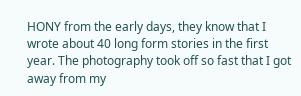HONY from the early days, they know that I wrote about 40 long form stories in the first year. The photography took off so fast that I got away from my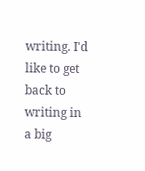writing. I'd like to get back to writing in a big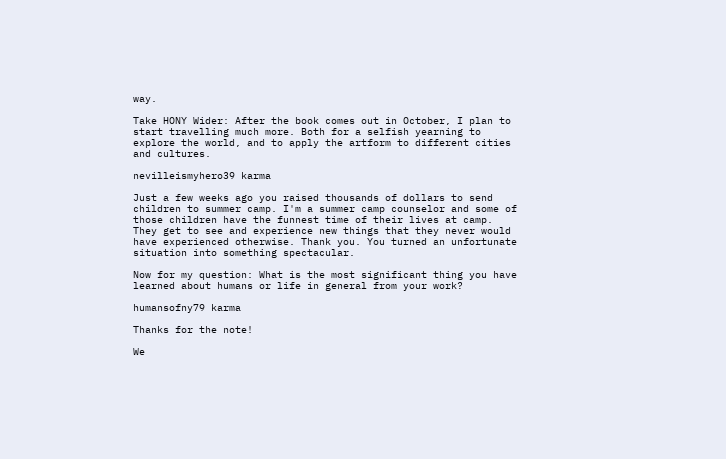way.

Take HONY Wider: After the book comes out in October, I plan to start travelling much more. Both for a selfish yearning to explore the world, and to apply the artform to different cities and cultures.

nevilleismyhero39 karma

Just a few weeks ago you raised thousands of dollars to send children to summer camp. I'm a summer camp counselor and some of those children have the funnest time of their lives at camp. They get to see and experience new things that they never would have experienced otherwise. Thank you. You turned an unfortunate situation into something spectacular.

Now for my question: What is the most significant thing you have learned about humans or life in general from your work?

humansofny79 karma

Thanks for the note!

We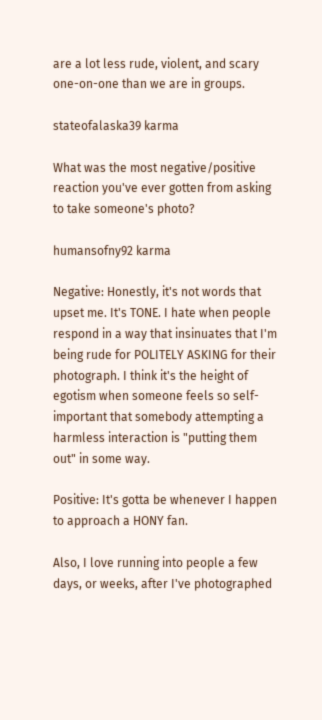are a lot less rude, violent, and scary one-on-one than we are in groups.

stateofalaska39 karma

What was the most negative/positive reaction you've ever gotten from asking to take someone's photo?

humansofny92 karma

Negative: Honestly, it's not words that upset me. It's TONE. I hate when people respond in a way that insinuates that I'm being rude for POLITELY ASKING for their photograph. I think it's the height of egotism when someone feels so self-important that somebody attempting a harmless interaction is "putting them out" in some way.

Positive: It's gotta be whenever I happen to approach a HONY fan.

Also, I love running into people a few days, or weeks, after I've photographed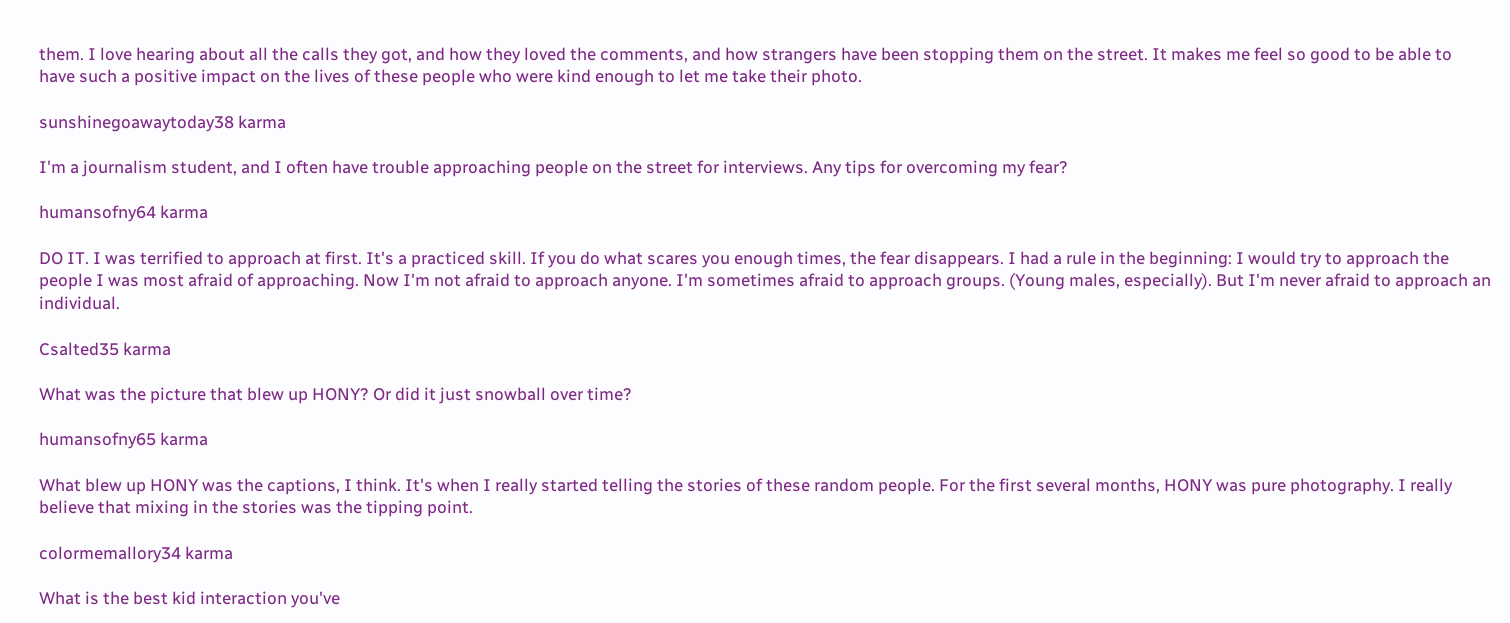them. I love hearing about all the calls they got, and how they loved the comments, and how strangers have been stopping them on the street. It makes me feel so good to be able to have such a positive impact on the lives of these people who were kind enough to let me take their photo.

sunshinegoawaytoday38 karma

I'm a journalism student, and I often have trouble approaching people on the street for interviews. Any tips for overcoming my fear?

humansofny64 karma

DO IT. I was terrified to approach at first. It's a practiced skill. If you do what scares you enough times, the fear disappears. I had a rule in the beginning: I would try to approach the people I was most afraid of approaching. Now I'm not afraid to approach anyone. I'm sometimes afraid to approach groups. (Young males, especially). But I'm never afraid to approach an individual.

Csalted35 karma

What was the picture that blew up HONY? Or did it just snowball over time?

humansofny65 karma

What blew up HONY was the captions, I think. It's when I really started telling the stories of these random people. For the first several months, HONY was pure photography. I really believe that mixing in the stories was the tipping point.

colormemallory34 karma

What is the best kid interaction you've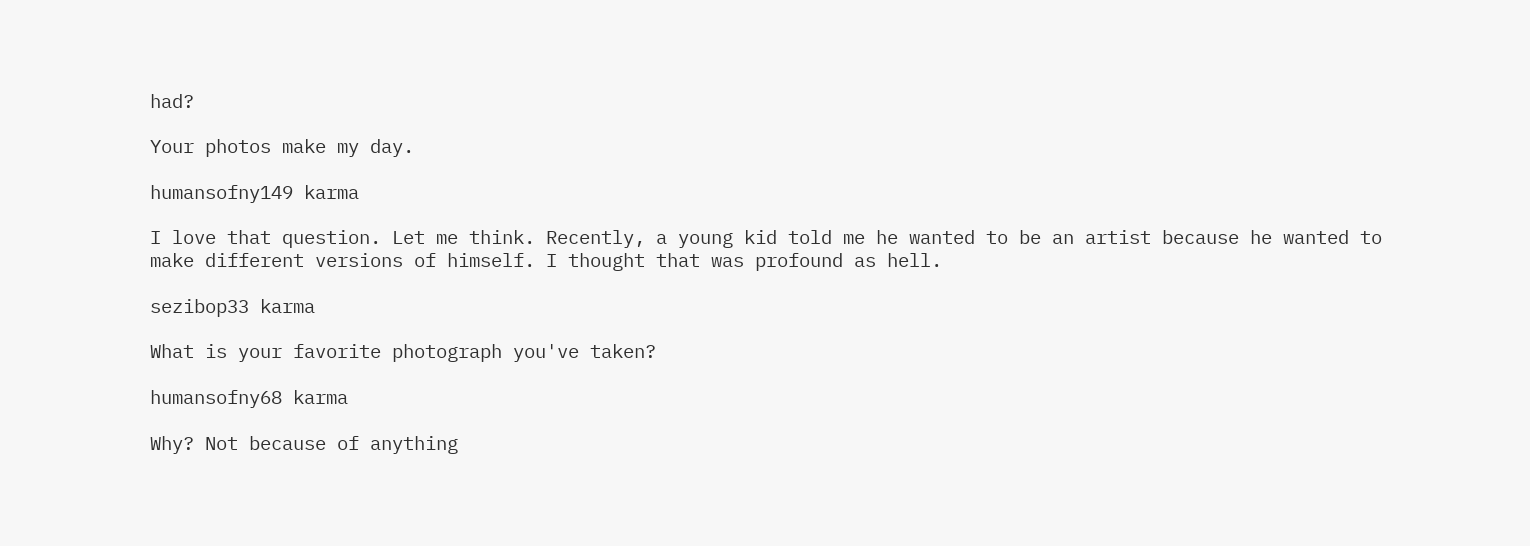had?

Your photos make my day.

humansofny149 karma

I love that question. Let me think. Recently, a young kid told me he wanted to be an artist because he wanted to make different versions of himself. I thought that was profound as hell.

sezibop33 karma

What is your favorite photograph you've taken?

humansofny68 karma

Why? Not because of anything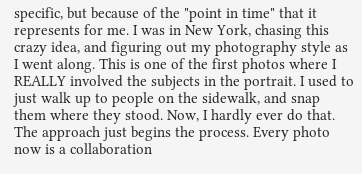specific, but because of the "point in time" that it represents for me. I was in New York, chasing this crazy idea, and figuring out my photography style as I went along. This is one of the first photos where I REALLY involved the subjects in the portrait. I used to just walk up to people on the sidewalk, and snap them where they stood. Now, I hardly ever do that. The approach just begins the process. Every photo now is a collaboration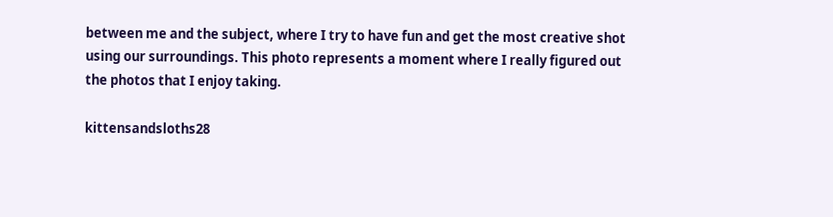between me and the subject, where I try to have fun and get the most creative shot using our surroundings. This photo represents a moment where I really figured out the photos that I enjoy taking.

kittensandsloths28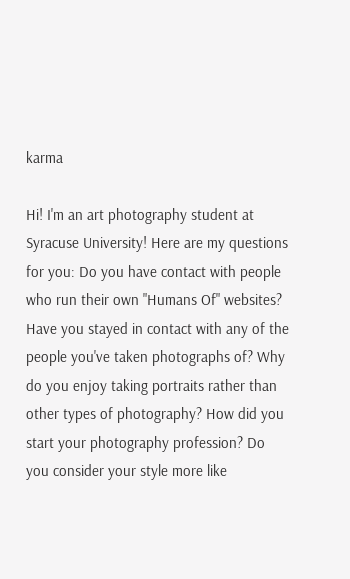karma

Hi! I'm an art photography student at Syracuse University! Here are my questions for you: Do you have contact with people who run their own "Humans Of" websites? Have you stayed in contact with any of the people you've taken photographs of? Why do you enjoy taking portraits rather than other types of photography? How did you start your photography profession? Do you consider your style more like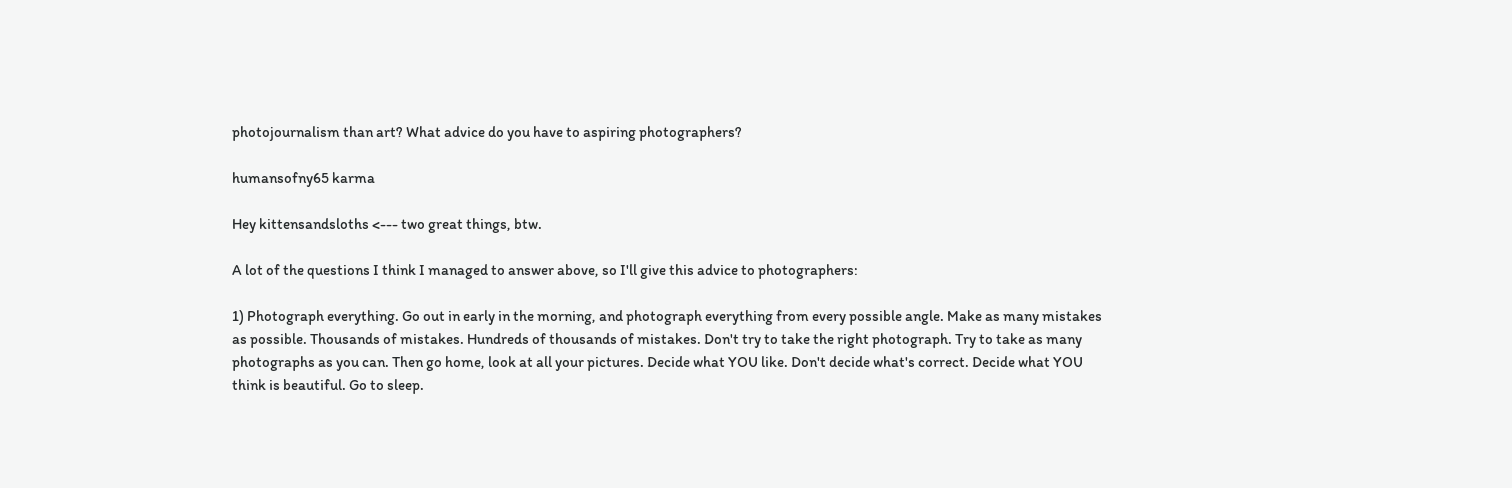photojournalism than art? What advice do you have to aspiring photographers?

humansofny65 karma

Hey kittensandsloths <--- two great things, btw.

A lot of the questions I think I managed to answer above, so I'll give this advice to photographers:

1) Photograph everything. Go out in early in the morning, and photograph everything from every possible angle. Make as many mistakes as possible. Thousands of mistakes. Hundreds of thousands of mistakes. Don't try to take the right photograph. Try to take as many photographs as you can. Then go home, look at all your pictures. Decide what YOU like. Don't decide what's correct. Decide what YOU think is beautiful. Go to sleep.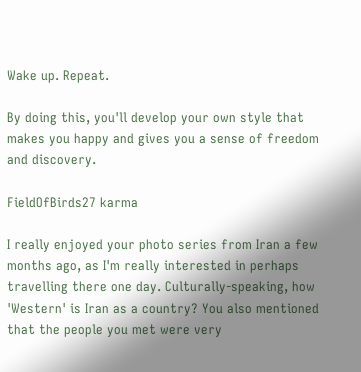Wake up. Repeat.

By doing this, you'll develop your own style that makes you happy and gives you a sense of freedom and discovery.

FieldOfBirds27 karma

I really enjoyed your photo series from Iran a few months ago, as I'm really interested in perhaps travelling there one day. Culturally-speaking, how 'Western' is Iran as a country? You also mentioned that the people you met were very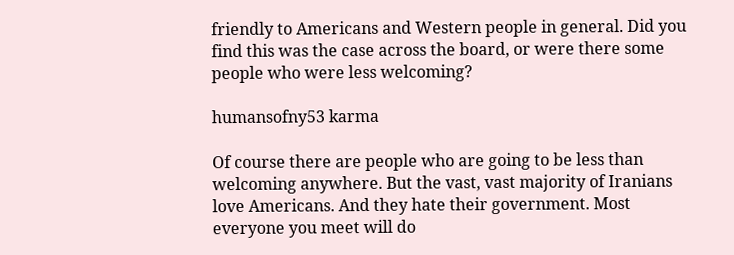friendly to Americans and Western people in general. Did you find this was the case across the board, or were there some people who were less welcoming?

humansofny53 karma

Of course there are people who are going to be less than welcoming anywhere. But the vast, vast majority of Iranians love Americans. And they hate their government. Most everyone you meet will do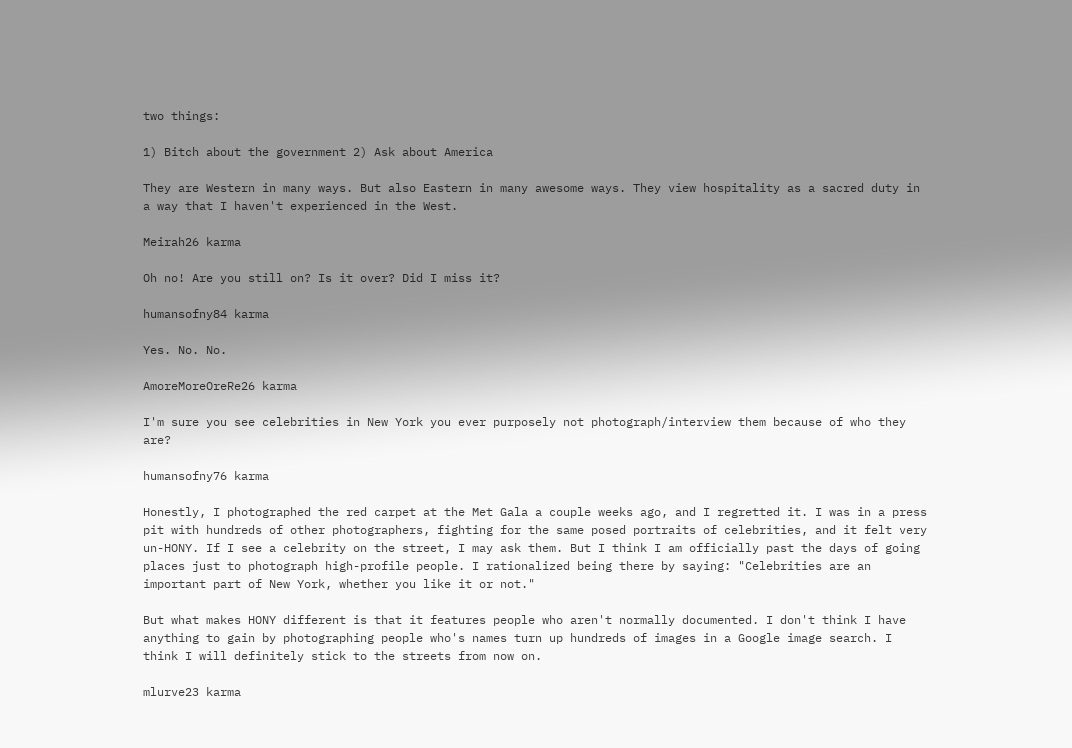two things:

1) Bitch about the government 2) Ask about America

They are Western in many ways. But also Eastern in many awesome ways. They view hospitality as a sacred duty in a way that I haven't experienced in the West.

Meirah26 karma

Oh no! Are you still on? Is it over? Did I miss it?

humansofny84 karma

Yes. No. No.

AmoreMoreOreRe26 karma

I'm sure you see celebrities in New York you ever purposely not photograph/interview them because of who they are?

humansofny76 karma

Honestly, I photographed the red carpet at the Met Gala a couple weeks ago, and I regretted it. I was in a press pit with hundreds of other photographers, fighting for the same posed portraits of celebrities, and it felt very un-HONY. If I see a celebrity on the street, I may ask them. But I think I am officially past the days of going places just to photograph high-profile people. I rationalized being there by saying: "Celebrities are an important part of New York, whether you like it or not."

But what makes HONY different is that it features people who aren't normally documented. I don't think I have anything to gain by photographing people who's names turn up hundreds of images in a Google image search. I think I will definitely stick to the streets from now on.

mlurve23 karma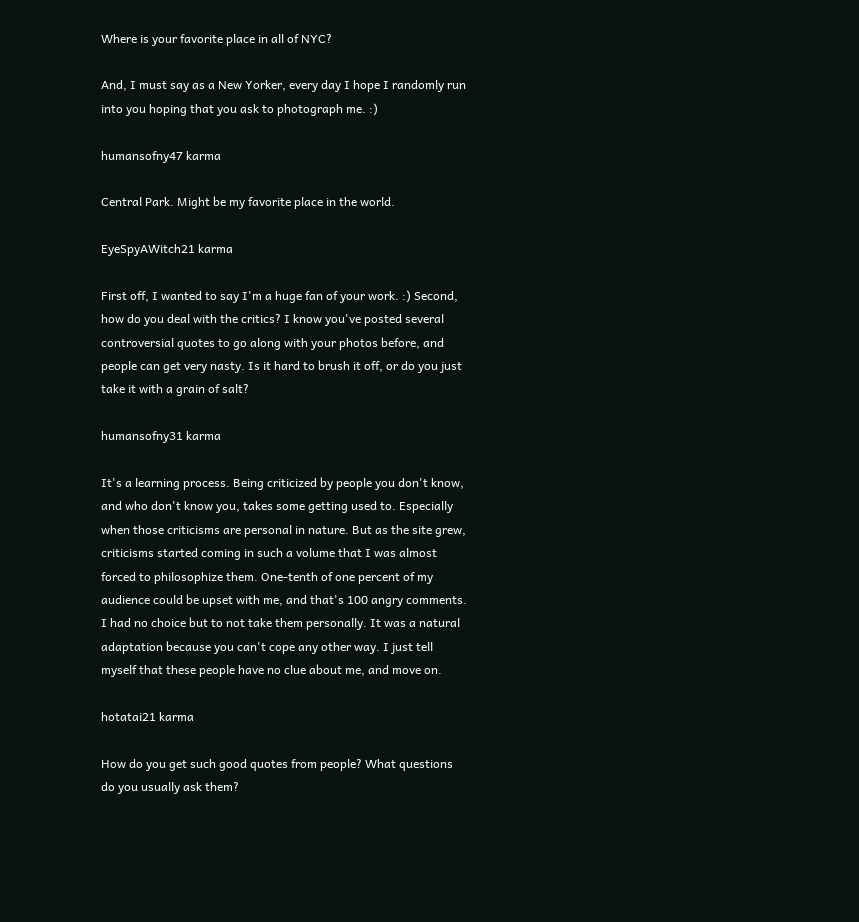Where is your favorite place in all of NYC?

And, I must say as a New Yorker, every day I hope I randomly run into you hoping that you ask to photograph me. :)

humansofny47 karma

Central Park. Might be my favorite place in the world.

EyeSpyAWitch21 karma

First off, I wanted to say I'm a huge fan of your work. :) Second, how do you deal with the critics? I know you've posted several controversial quotes to go along with your photos before, and people can get very nasty. Is it hard to brush it off, or do you just take it with a grain of salt?

humansofny31 karma

It's a learning process. Being criticized by people you don't know, and who don't know you, takes some getting used to. Especially when those criticisms are personal in nature. But as the site grew, criticisms started coming in such a volume that I was almost forced to philosophize them. One-tenth of one percent of my audience could be upset with me, and that's 100 angry comments. I had no choice but to not take them personally. It was a natural adaptation because you can't cope any other way. I just tell myself that these people have no clue about me, and move on.

hotatai21 karma

How do you get such good quotes from people? What questions do you usually ask them?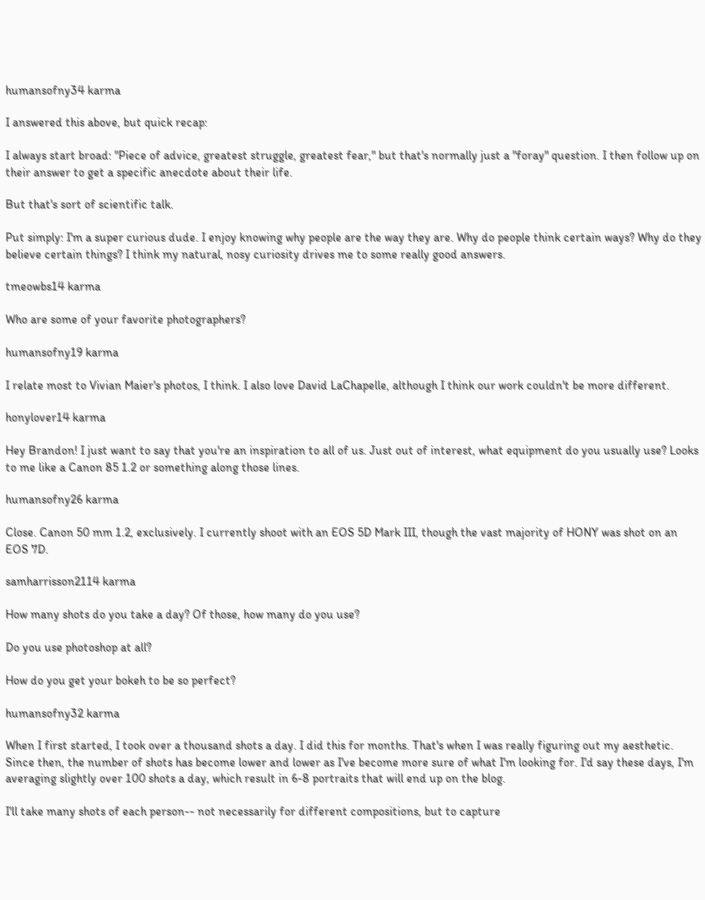humansofny34 karma

I answered this above, but quick recap:

I always start broad: "Piece of advice, greatest struggle, greatest fear," but that's normally just a "foray" question. I then follow up on their answer to get a specific anecdote about their life.

But that's sort of scientific talk.

Put simply: I'm a super curious dude. I enjoy knowing why people are the way they are. Why do people think certain ways? Why do they believe certain things? I think my natural, nosy curiosity drives me to some really good answers.

tmeowbs14 karma

Who are some of your favorite photographers?

humansofny19 karma

I relate most to Vivian Maier's photos, I think. I also love David LaChapelle, although I think our work couldn't be more different.

honylover14 karma

Hey Brandon! I just want to say that you're an inspiration to all of us. Just out of interest, what equipment do you usually use? Looks to me like a Canon 85 1.2 or something along those lines.

humansofny26 karma

Close. Canon 50 mm 1.2, exclusively. I currently shoot with an EOS 5D Mark III, though the vast majority of HONY was shot on an EOS 7D.

samharrisson2114 karma

How many shots do you take a day? Of those, how many do you use?

Do you use photoshop at all?

How do you get your bokeh to be so perfect?

humansofny32 karma

When I first started, I took over a thousand shots a day. I did this for months. That's when I was really figuring out my aesthetic. Since then, the number of shots has become lower and lower as I've become more sure of what I'm looking for. I'd say these days, I'm averaging slightly over 100 shots a day, which result in 6-8 portraits that will end up on the blog.

I'll take many shots of each person-- not necessarily for different compositions, but to capture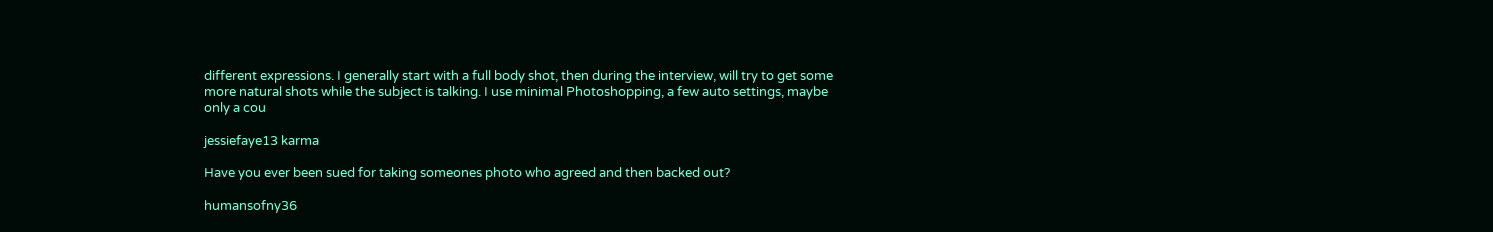different expressions. I generally start with a full body shot, then during the interview, will try to get some more natural shots while the subject is talking. I use minimal Photoshopping, a few auto settings, maybe only a cou

jessiefaye13 karma

Have you ever been sued for taking someones photo who agreed and then backed out?

humansofny36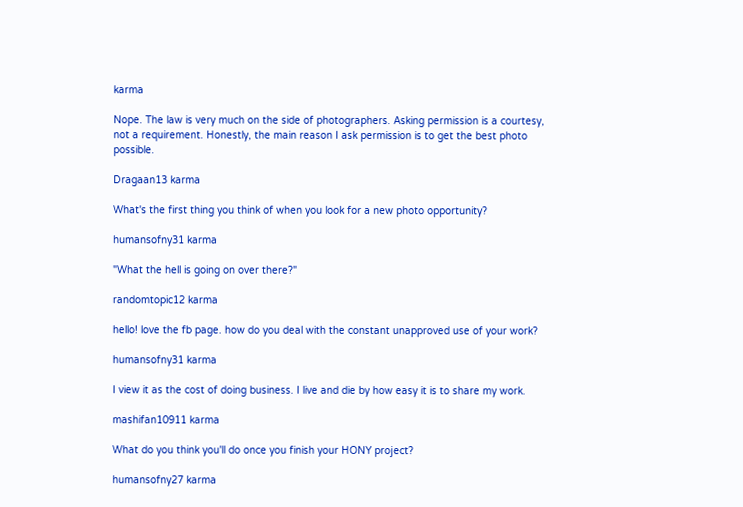karma

Nope. The law is very much on the side of photographers. Asking permission is a courtesy, not a requirement. Honestly, the main reason I ask permission is to get the best photo possible.

Dragaan13 karma

What's the first thing you think of when you look for a new photo opportunity?

humansofny31 karma

"What the hell is going on over there?"

randomtopic12 karma

hello! love the fb page. how do you deal with the constant unapproved use of your work?

humansofny31 karma

I view it as the cost of doing business. I live and die by how easy it is to share my work.

mashifan10911 karma

What do you think you'll do once you finish your HONY project?

humansofny27 karma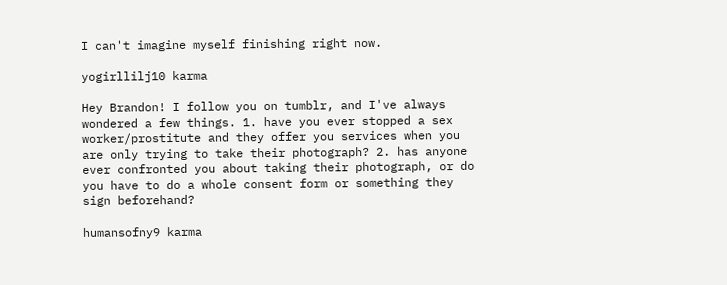I can't imagine myself finishing right now.

yogirllilj10 karma

Hey Brandon! I follow you on tumblr, and I've always wondered a few things. 1. have you ever stopped a sex worker/prostitute and they offer you services when you are only trying to take their photograph? 2. has anyone ever confronted you about taking their photograph, or do you have to do a whole consent form or something they sign beforehand?

humansofny9 karma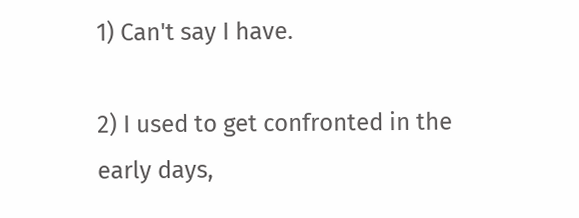1) Can't say I have.

2) I used to get confronted in the early days,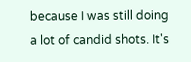because I was still doing a lot of candid shots. It's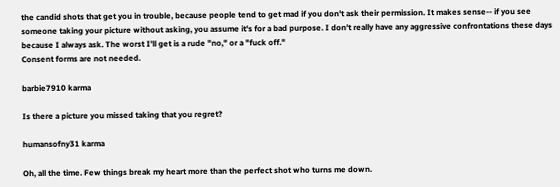the candid shots that get you in trouble, because people tend to get mad if you don't ask their permission. It makes sense-- if you see someone taking your picture without asking, you assume it's for a bad purpose. I don't really have any aggressive confrontations these days because I always ask. The worst I'll get is a rude "no," or a "fuck off."
Consent forms are not needed.

barbie7910 karma

Is there a picture you missed taking that you regret?

humansofny31 karma

Oh, all the time. Few things break my heart more than the perfect shot who turns me down.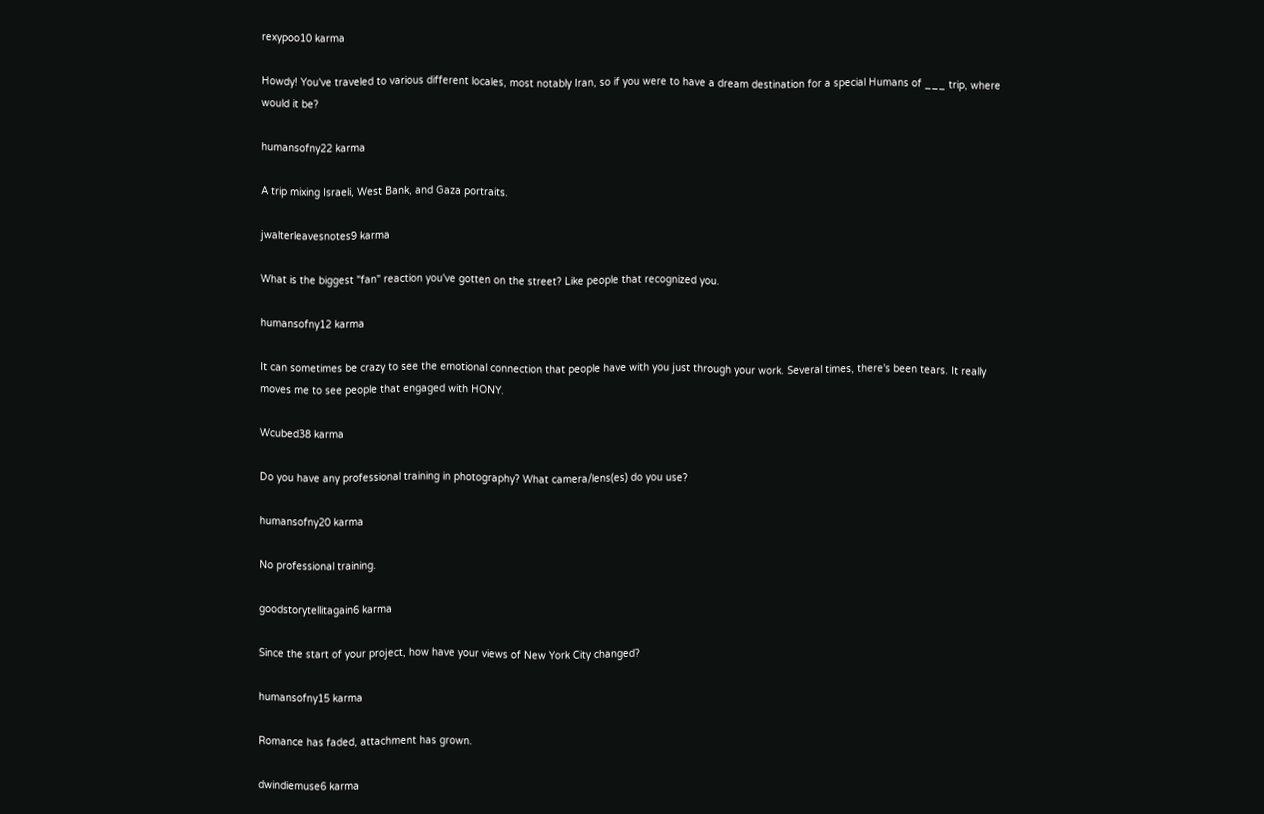rexypoo10 karma

Howdy! You've traveled to various different locales, most notably Iran, so if you were to have a dream destination for a special Humans of ___ trip, where would it be?

humansofny22 karma

A trip mixing Israeli, West Bank, and Gaza portraits.

jwalterleavesnotes9 karma

What is the biggest "fan" reaction you've gotten on the street? Like people that recognized you.

humansofny12 karma

It can sometimes be crazy to see the emotional connection that people have with you just through your work. Several times, there's been tears. It really moves me to see people that engaged with HONY.

Wcubed38 karma

Do you have any professional training in photography? What camera/lens(es) do you use?

humansofny20 karma

No professional training.

goodstorytellitagain6 karma

Since the start of your project, how have your views of New York City changed?

humansofny15 karma

Romance has faded, attachment has grown.

dwindiemuse6 karma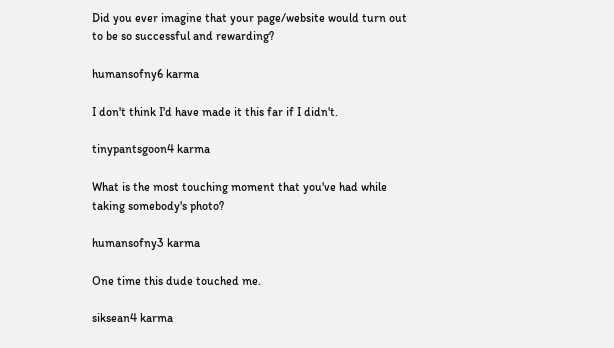Did you ever imagine that your page/website would turn out to be so successful and rewarding?

humansofny6 karma

I don't think I'd have made it this far if I didn't.

tinypantsgoon4 karma

What is the most touching moment that you've had while taking somebody's photo?

humansofny3 karma

One time this dude touched me.

siksean4 karma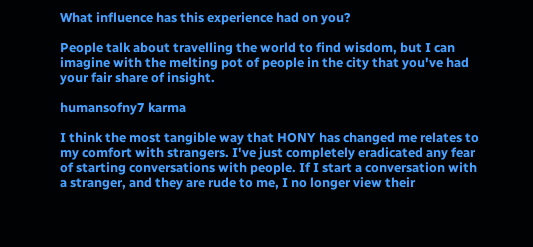What influence has this experience had on you?

People talk about travelling the world to find wisdom, but I can imagine with the melting pot of people in the city that you've had your fair share of insight.

humansofny7 karma

I think the most tangible way that HONY has changed me relates to my comfort with strangers. I've just completely eradicated any fear of starting conversations with people. If I start a conversation with a stranger, and they are rude to me, I no longer view their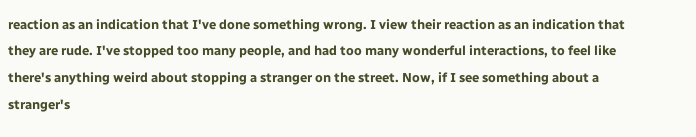reaction as an indication that I've done something wrong. I view their reaction as an indication that they are rude. I've stopped too many people, and had too many wonderful interactions, to feel like there's anything weird about stopping a stranger on the street. Now, if I see something about a stranger's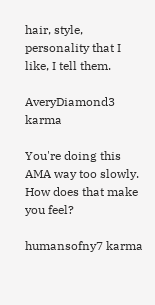hair, style, personality that I like, I tell them.

AveryDiamond3 karma

You're doing this AMA way too slowly. How does that make you feel?

humansofny7 karma